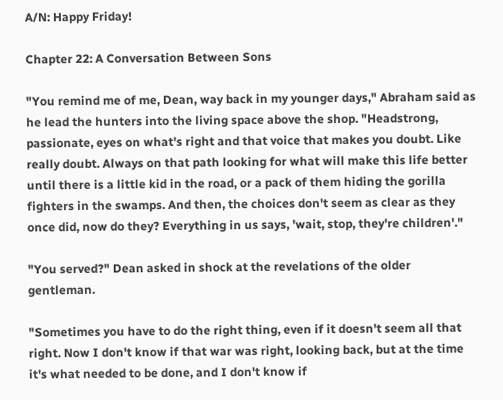A/N: Happy Friday!

Chapter 22: A Conversation Between Sons

"You remind me of me, Dean, way back in my younger days," Abraham said as he lead the hunters into the living space above the shop. "Headstrong, passionate, eyes on what's right and that voice that makes you doubt. Like really doubt. Always on that path looking for what will make this life better until there is a little kid in the road, or a pack of them hiding the gorilla fighters in the swamps. And then, the choices don't seem as clear as they once did, now do they? Everything in us says, 'wait, stop, they're children'."

"You served?" Dean asked in shock at the revelations of the older gentleman.

"Sometimes you have to do the right thing, even if it doesn't seem all that right. Now I don't know if that war was right, looking back, but at the time it's what needed to be done, and I don't know if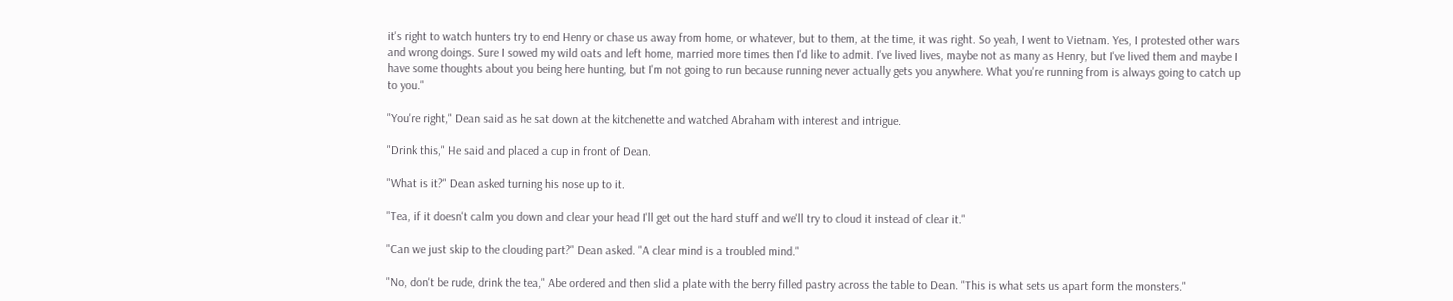it's right to watch hunters try to end Henry or chase us away from home, or whatever, but to them, at the time, it was right. So yeah, I went to Vietnam. Yes, I protested other wars and wrong doings. Sure I sowed my wild oats and left home, married more times then I'd like to admit. I've lived lives, maybe not as many as Henry, but I've lived them and maybe I have some thoughts about you being here hunting, but I'm not going to run because running never actually gets you anywhere. What you're running from is always going to catch up to you."

"You're right," Dean said as he sat down at the kitchenette and watched Abraham with interest and intrigue.

"Drink this," He said and placed a cup in front of Dean.

"What is it?" Dean asked turning his nose up to it.

"Tea, if it doesn't calm you down and clear your head I'll get out the hard stuff and we'll try to cloud it instead of clear it."

"Can we just skip to the clouding part?" Dean asked. "A clear mind is a troubled mind."

"No, don't be rude, drink the tea," Abe ordered and then slid a plate with the berry filled pastry across the table to Dean. "This is what sets us apart form the monsters."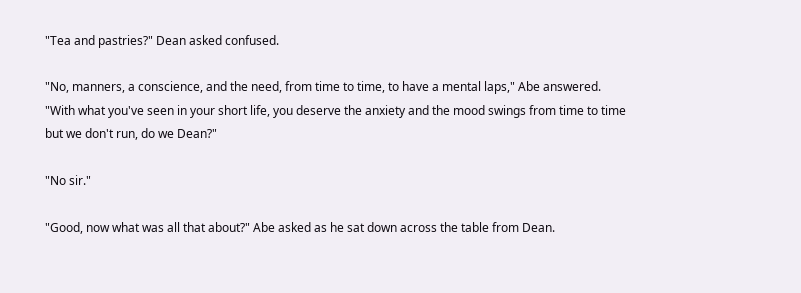"Tea and pastries?" Dean asked confused.

"No, manners, a conscience, and the need, from time to time, to have a mental laps," Abe answered. "With what you've seen in your short life, you deserve the anxiety and the mood swings from time to time but we don't run, do we Dean?"

"No sir."

"Good, now what was all that about?" Abe asked as he sat down across the table from Dean.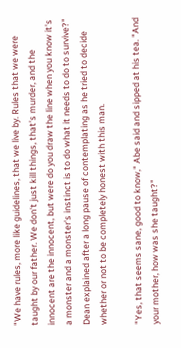"We have rules, more like guidelines, that we live by. Rules that we were taught by our father. We don't just kill things, that's murder, and the innocent are the innocent, but were do you draw the line when you know it's a monster and a monster's instinct is to do what it needs to do to survive?" Dean explained after a long pause of contemplating as he tried to decide whether or not to be completely honest with this man.

"Yes, that seems sane, good to know," Abe said and sipped at his tea. "And your mother, how was she taught?"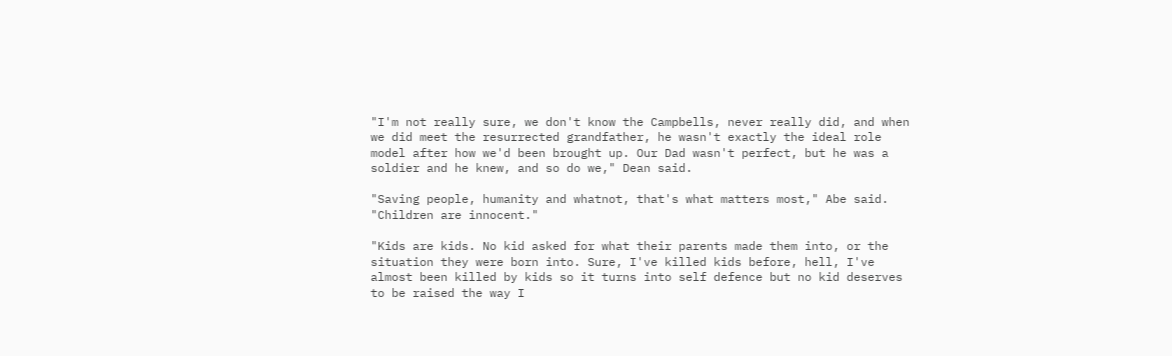"I'm not really sure, we don't know the Campbells, never really did, and when we did meet the resurrected grandfather, he wasn't exactly the ideal role model after how we'd been brought up. Our Dad wasn't perfect, but he was a soldier and he knew, and so do we," Dean said.

"Saving people, humanity and whatnot, that's what matters most," Abe said. "Children are innocent."

"Kids are kids. No kid asked for what their parents made them into, or the situation they were born into. Sure, I've killed kids before, hell, I've almost been killed by kids so it turns into self defence but no kid deserves to be raised the way I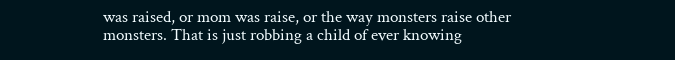was raised, or mom was raise, or the way monsters raise other monsters. That is just robbing a child of ever knowing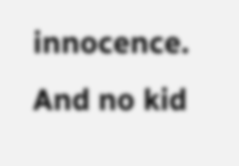innocence. And no kid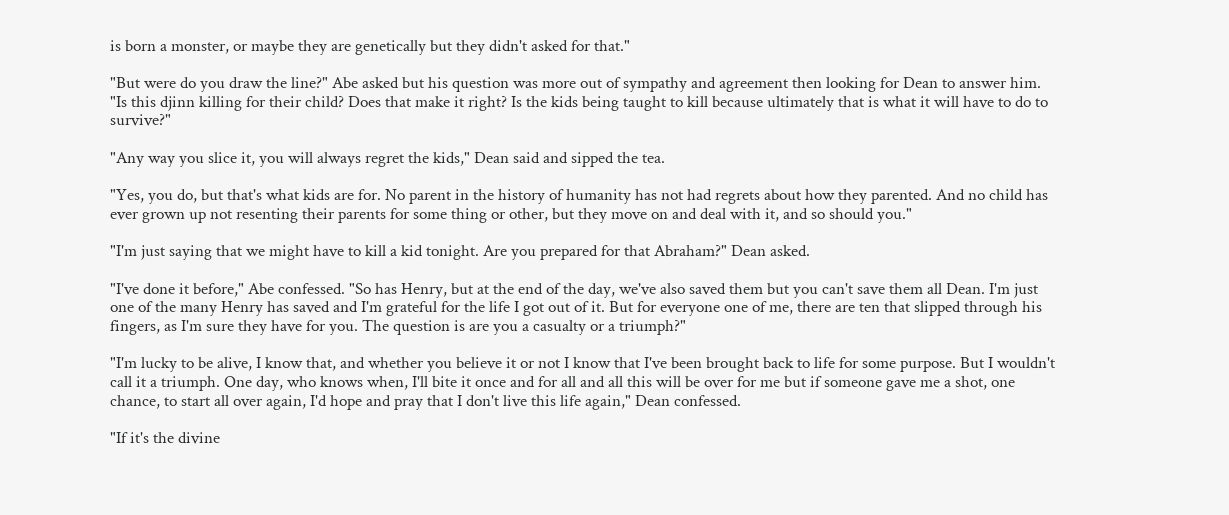is born a monster, or maybe they are genetically but they didn't asked for that."

"But were do you draw the line?" Abe asked but his question was more out of sympathy and agreement then looking for Dean to answer him. "Is this djinn killing for their child? Does that make it right? Is the kids being taught to kill because ultimately that is what it will have to do to survive?"

"Any way you slice it, you will always regret the kids," Dean said and sipped the tea.

"Yes, you do, but that's what kids are for. No parent in the history of humanity has not had regrets about how they parented. And no child has ever grown up not resenting their parents for some thing or other, but they move on and deal with it, and so should you."

"I'm just saying that we might have to kill a kid tonight. Are you prepared for that Abraham?" Dean asked.

"I've done it before," Abe confessed. "So has Henry, but at the end of the day, we've also saved them but you can't save them all Dean. I'm just one of the many Henry has saved and I'm grateful for the life I got out of it. But for everyone one of me, there are ten that slipped through his fingers, as I'm sure they have for you. The question is are you a casualty or a triumph?"

"I'm lucky to be alive, I know that, and whether you believe it or not I know that I've been brought back to life for some purpose. But I wouldn't call it a triumph. One day, who knows when, I'll bite it once and for all and all this will be over for me but if someone gave me a shot, one chance, to start all over again, I'd hope and pray that I don't live this life again," Dean confessed.

"If it's the divine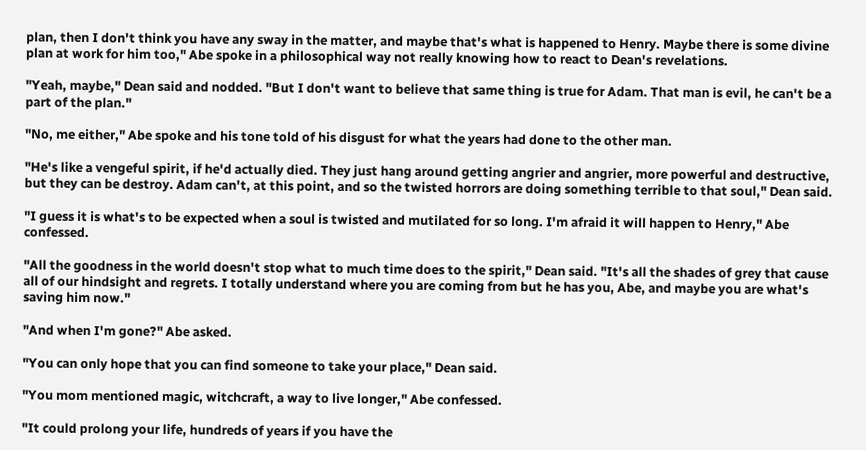plan, then I don't think you have any sway in the matter, and maybe that's what is happened to Henry. Maybe there is some divine plan at work for him too," Abe spoke in a philosophical way not really knowing how to react to Dean's revelations.

"Yeah, maybe," Dean said and nodded. "But I don't want to believe that same thing is true for Adam. That man is evil, he can't be a part of the plan."

"No, me either," Abe spoke and his tone told of his disgust for what the years had done to the other man.

"He's like a vengeful spirit, if he'd actually died. They just hang around getting angrier and angrier, more powerful and destructive, but they can be destroy. Adam can't, at this point, and so the twisted horrors are doing something terrible to that soul," Dean said.

"I guess it is what's to be expected when a soul is twisted and mutilated for so long. I'm afraid it will happen to Henry," Abe confessed.

"All the goodness in the world doesn't stop what to much time does to the spirit," Dean said. "It's all the shades of grey that cause all of our hindsight and regrets. I totally understand where you are coming from but he has you, Abe, and maybe you are what's saving him now."

"And when I'm gone?" Abe asked.

"You can only hope that you can find someone to take your place," Dean said.

"You mom mentioned magic, witchcraft, a way to live longer," Abe confessed.

"It could prolong your life, hundreds of years if you have the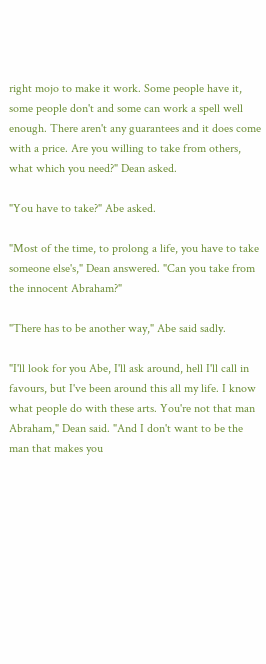right mojo to make it work. Some people have it, some people don't and some can work a spell well enough. There aren't any guarantees and it does come with a price. Are you willing to take from others, what which you need?" Dean asked.

"You have to take?" Abe asked.

"Most of the time, to prolong a life, you have to take someone else's," Dean answered. "Can you take from the innocent Abraham?"

"There has to be another way," Abe said sadly.

"I'll look for you Abe, I'll ask around, hell I'll call in favours, but I've been around this all my life. I know what people do with these arts. You're not that man Abraham," Dean said. "And I don't want to be the man that makes you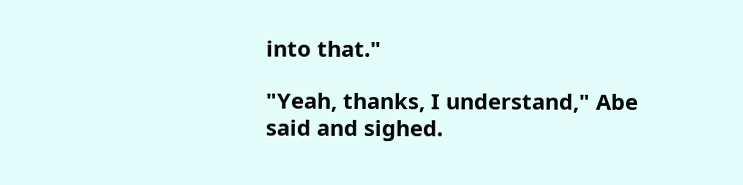into that."

"Yeah, thanks, I understand," Abe said and sighed.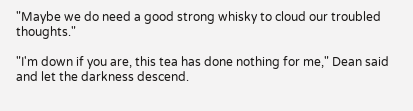"Maybe we do need a good strong whisky to cloud our troubled thoughts."

"I'm down if you are, this tea has done nothing for me," Dean said and let the darkness descend.